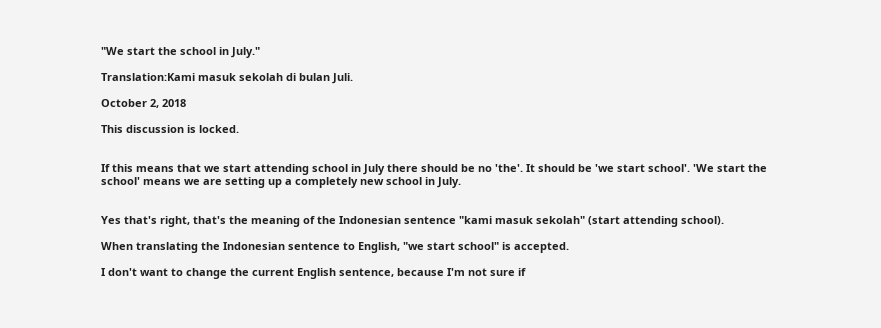"We start the school in July."

Translation:Kami masuk sekolah di bulan Juli.

October 2, 2018

This discussion is locked.


If this means that we start attending school in July there should be no 'the'. It should be 'we start school'. 'We start the school' means we are setting up a completely new school in July.


Yes that's right, that's the meaning of the Indonesian sentence "kami masuk sekolah" (start attending school).

When translating the Indonesian sentence to English, "we start school" is accepted.

I don't want to change the current English sentence, because I'm not sure if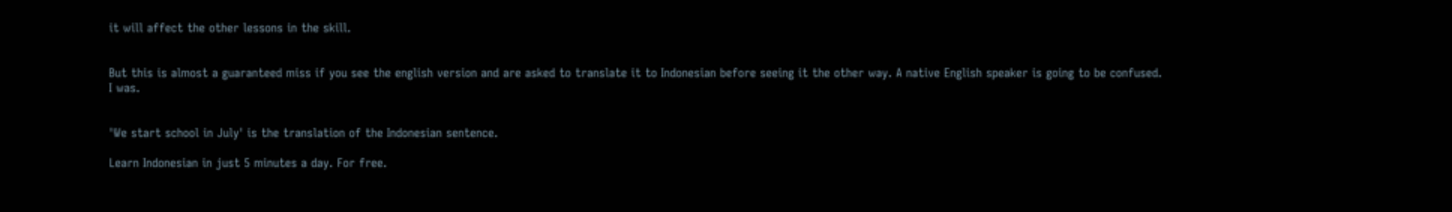it will affect the other lessons in the skill.


But this is almost a guaranteed miss if you see the english version and are asked to translate it to Indonesian before seeing it the other way. A native English speaker is going to be confused. I was.


'We start school in July' is the translation of the Indonesian sentence.

Learn Indonesian in just 5 minutes a day. For free.